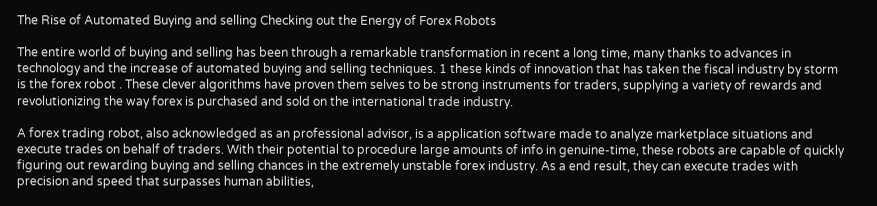The Rise of Automated Buying and selling Checking out the Energy of Forex Robots

The entire world of buying and selling has been through a remarkable transformation in recent a long time, many thanks to advances in technology and the increase of automated buying and selling techniques. 1 these kinds of innovation that has taken the fiscal industry by storm is the forex robot . These clever algorithms have proven them selves to be strong instruments for traders, supplying a variety of rewards and revolutionizing the way forex is purchased and sold on the international trade industry.

A forex trading robot, also acknowledged as an professional advisor, is a application software made to analyze marketplace situations and execute trades on behalf of traders. With their potential to procedure large amounts of info in genuine-time, these robots are capable of quickly figuring out rewarding buying and selling chances in the extremely unstable forex industry. As a end result, they can execute trades with precision and speed that surpasses human abilities,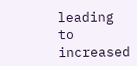leading to increased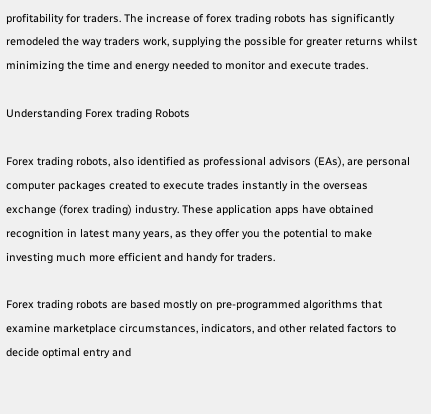profitability for traders. The increase of forex trading robots has significantly remodeled the way traders work, supplying the possible for greater returns whilst minimizing the time and energy needed to monitor and execute trades.

Understanding Forex trading Robots

Forex trading robots, also identified as professional advisors (EAs), are personal computer packages created to execute trades instantly in the overseas exchange (forex trading) industry. These application apps have obtained recognition in latest many years, as they offer you the potential to make investing much more efficient and handy for traders.

Forex trading robots are based mostly on pre-programmed algorithms that examine marketplace circumstances, indicators, and other related factors to decide optimal entry and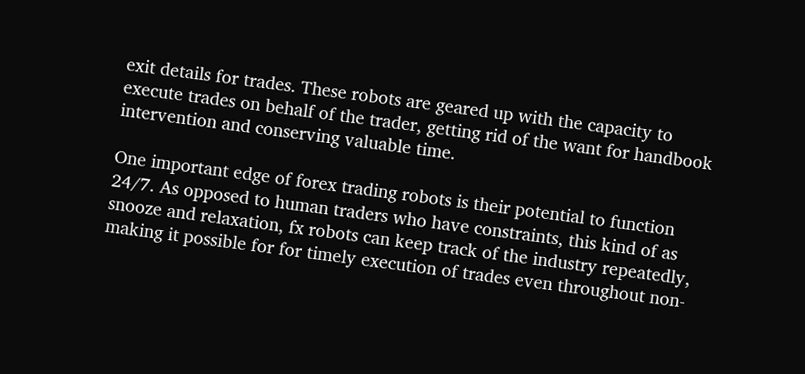exit details for trades. These robots are geared up with the capacity to execute trades on behalf of the trader, getting rid of the want for handbook intervention and conserving valuable time.

One important edge of forex trading robots is their potential to function 24/7. As opposed to human traders who have constraints, this kind of as snooze and relaxation, fx robots can keep track of the industry repeatedly, making it possible for for timely execution of trades even throughout non-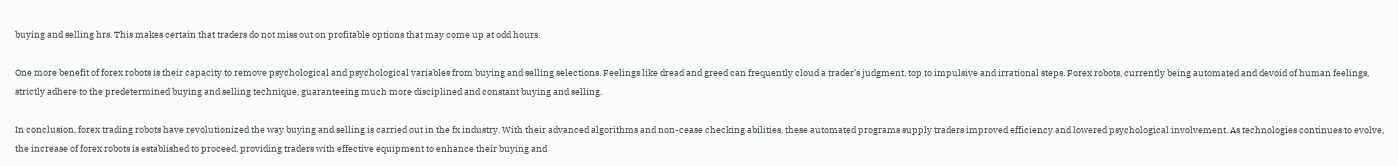buying and selling hrs. This makes certain that traders do not miss out on profitable options that may come up at odd hours.

One more benefit of forex robots is their capacity to remove psychological and psychological variables from buying and selling selections. Feelings like dread and greed can frequently cloud a trader’s judgment, top to impulsive and irrational steps. Forex robots, currently being automated and devoid of human feelings, strictly adhere to the predetermined buying and selling technique, guaranteeing much more disciplined and constant buying and selling.

In conclusion, forex trading robots have revolutionized the way buying and selling is carried out in the fx industry. With their advanced algorithms and non-cease checking abilities, these automated programs supply traders improved efficiency and lowered psychological involvement. As technologies continues to evolve, the increase of forex robots is established to proceed, providing traders with effective equipment to enhance their buying and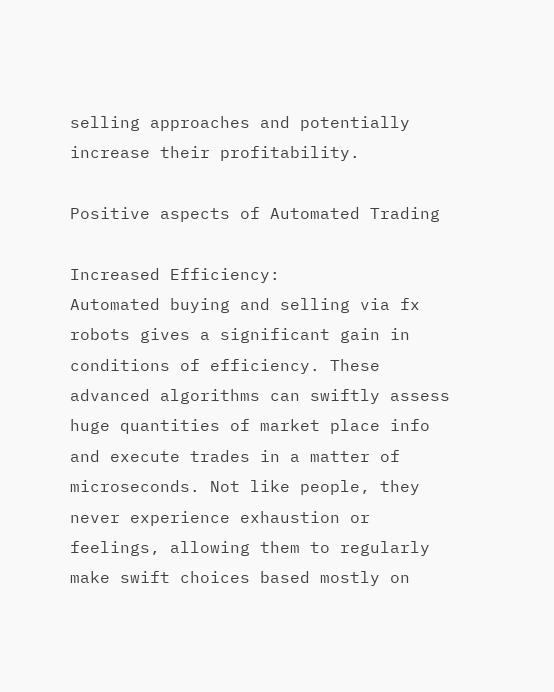selling approaches and potentially increase their profitability.

Positive aspects of Automated Trading

Increased Efficiency:
Automated buying and selling via fx robots gives a significant gain in conditions of efficiency. These advanced algorithms can swiftly assess huge quantities of market place info and execute trades in a matter of microseconds. Not like people, they never experience exhaustion or feelings, allowing them to regularly make swift choices based mostly on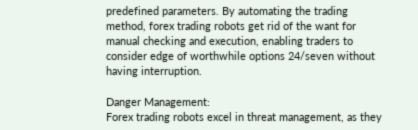predefined parameters. By automating the trading method, forex trading robots get rid of the want for manual checking and execution, enabling traders to consider edge of worthwhile options 24/seven without having interruption.

Danger Management:
Forex trading robots excel in threat management, as they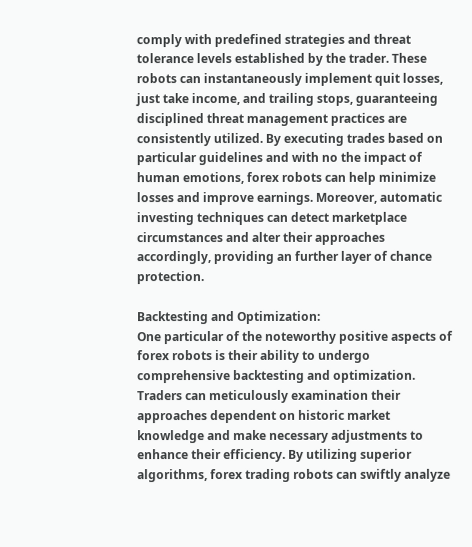comply with predefined strategies and threat tolerance levels established by the trader. These robots can instantaneously implement quit losses, just take income, and trailing stops, guaranteeing disciplined threat management practices are consistently utilized. By executing trades based on particular guidelines and with no the impact of human emotions, forex robots can help minimize losses and improve earnings. Moreover, automatic investing techniques can detect marketplace circumstances and alter their approaches accordingly, providing an further layer of chance protection.

Backtesting and Optimization:
One particular of the noteworthy positive aspects of forex robots is their ability to undergo comprehensive backtesting and optimization. Traders can meticulously examination their approaches dependent on historic market knowledge and make necessary adjustments to enhance their efficiency. By utilizing superior algorithms, forex trading robots can swiftly analyze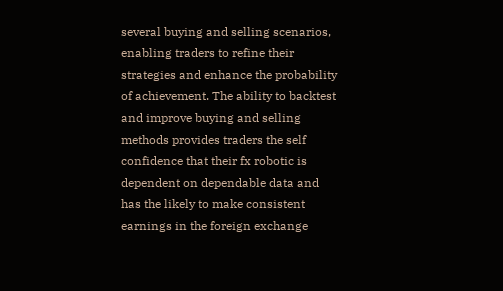several buying and selling scenarios, enabling traders to refine their strategies and enhance the probability of achievement. The ability to backtest and improve buying and selling methods provides traders the self confidence that their fx robotic is dependent on dependable data and has the likely to make consistent earnings in the foreign exchange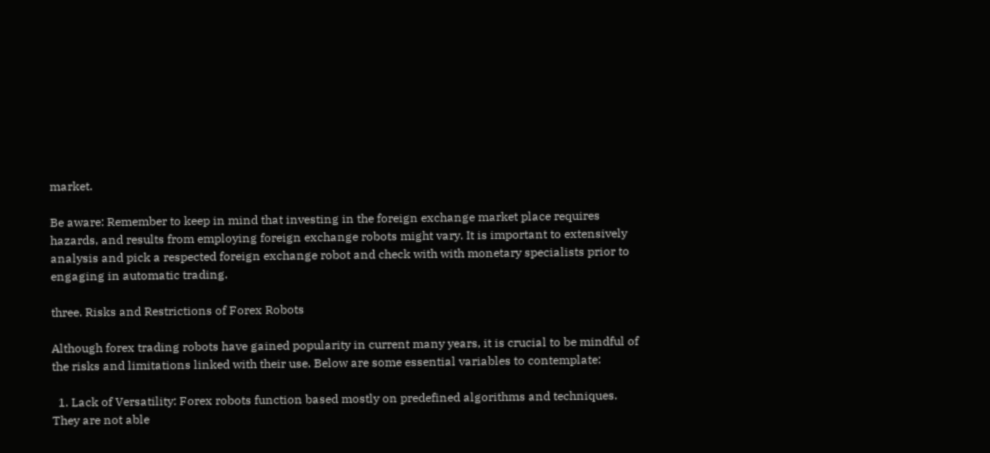market.

Be aware: Remember to keep in mind that investing in the foreign exchange market place requires hazards, and results from employing foreign exchange robots might vary. It is important to extensively analysis and pick a respected foreign exchange robot and check with with monetary specialists prior to engaging in automatic trading.

three. Risks and Restrictions of Forex Robots

Although forex trading robots have gained popularity in current many years, it is crucial to be mindful of the risks and limitations linked with their use. Below are some essential variables to contemplate:

  1. Lack of Versatility: Forex robots function based mostly on predefined algorithms and techniques. They are not able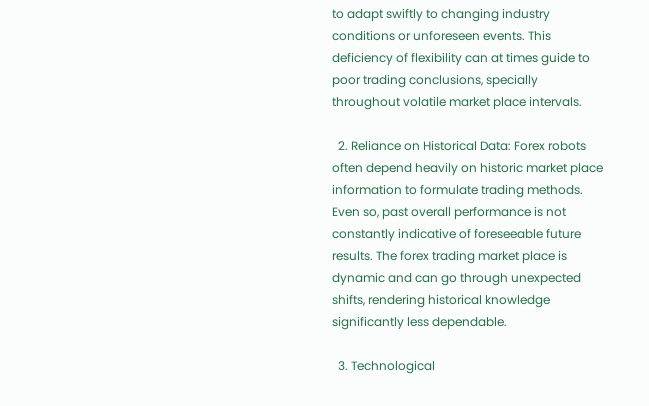to adapt swiftly to changing industry conditions or unforeseen events. This deficiency of flexibility can at times guide to poor trading conclusions, specially throughout volatile market place intervals.

  2. Reliance on Historical Data: Forex robots often depend heavily on historic market place information to formulate trading methods. Even so, past overall performance is not constantly indicative of foreseeable future results. The forex trading market place is dynamic and can go through unexpected shifts, rendering historical knowledge significantly less dependable.

  3. Technological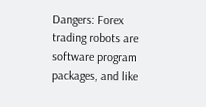Dangers: Forex trading robots are software program packages, and like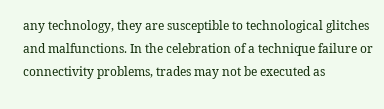any technology, they are susceptible to technological glitches and malfunctions. In the celebration of a technique failure or connectivity problems, trades may not be executed as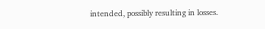intended, possibly resulting in losses.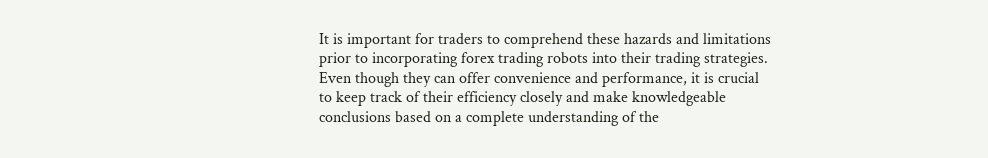It is important for traders to comprehend these hazards and limitations prior to incorporating forex trading robots into their trading strategies. Even though they can offer convenience and performance, it is crucial to keep track of their efficiency closely and make knowledgeable conclusions based on a complete understanding of the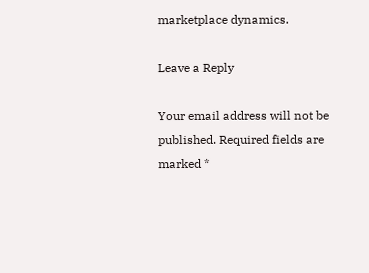marketplace dynamics.

Leave a Reply

Your email address will not be published. Required fields are marked *